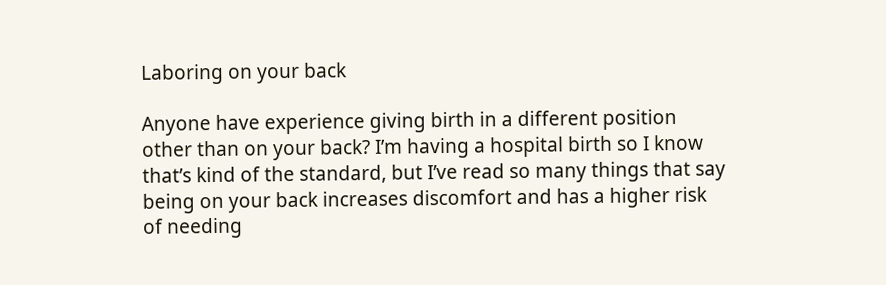Laboring on your back

Anyone have experience giving birth in a different position other than on your back? I’m having a hospital birth so I know that’s kind of the standard, but I’ve read so many things that say being on your back increases discomfort and has a higher risk of needing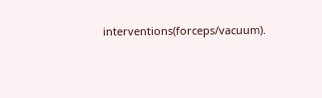interventions(forceps/vacuum).